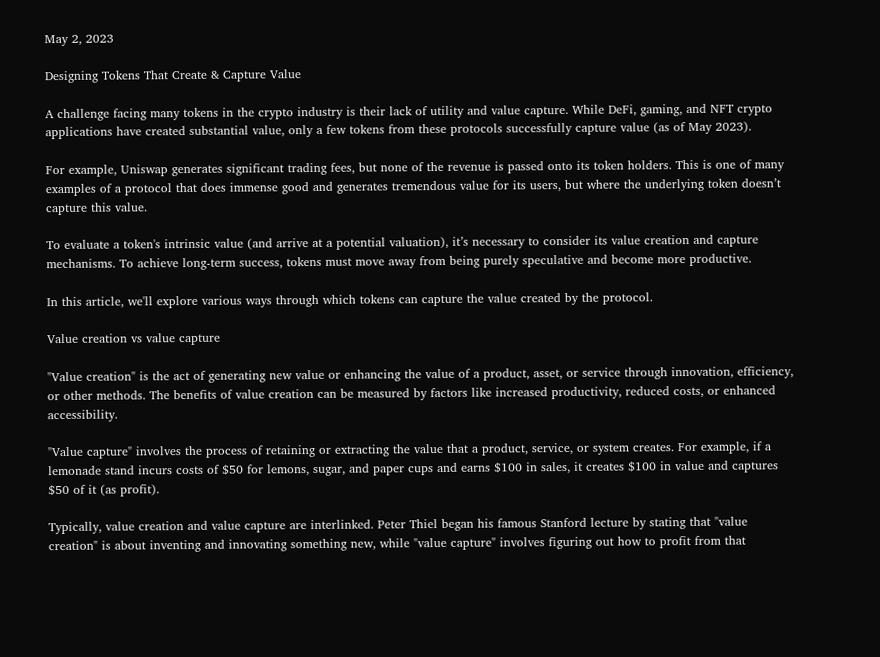May 2, 2023

Designing Tokens That Create & Capture Value

A challenge facing many tokens in the crypto industry is their lack of utility and value capture. While DeFi, gaming, and NFT crypto applications have created substantial value, only a few tokens from these protocols successfully capture value (as of May 2023).

For example, Uniswap generates significant trading fees, but none of the revenue is passed onto its token holders. This is one of many examples of a protocol that does immense good and generates tremendous value for its users, but where the underlying token doesn’t capture this value.

To evaluate a token's intrinsic value (and arrive at a potential valuation), it’s necessary to consider its value creation and capture mechanisms. To achieve long-term success, tokens must move away from being purely speculative and become more productive.

In this article, we'll explore various ways through which tokens can capture the value created by the protocol.

Value creation vs value capture

"Value creation" is the act of generating new value or enhancing the value of a product, asset, or service through innovation, efficiency, or other methods. The benefits of value creation can be measured by factors like increased productivity, reduced costs, or enhanced accessibility.

"Value capture" involves the process of retaining or extracting the value that a product, service, or system creates. For example, if a lemonade stand incurs costs of $50 for lemons, sugar, and paper cups and earns $100 in sales, it creates $100 in value and captures $50 of it (as profit).

Typically, value creation and value capture are interlinked. Peter Thiel began his famous Stanford lecture by stating that "value creation" is about inventing and innovating something new, while "value capture" involves figuring out how to profit from that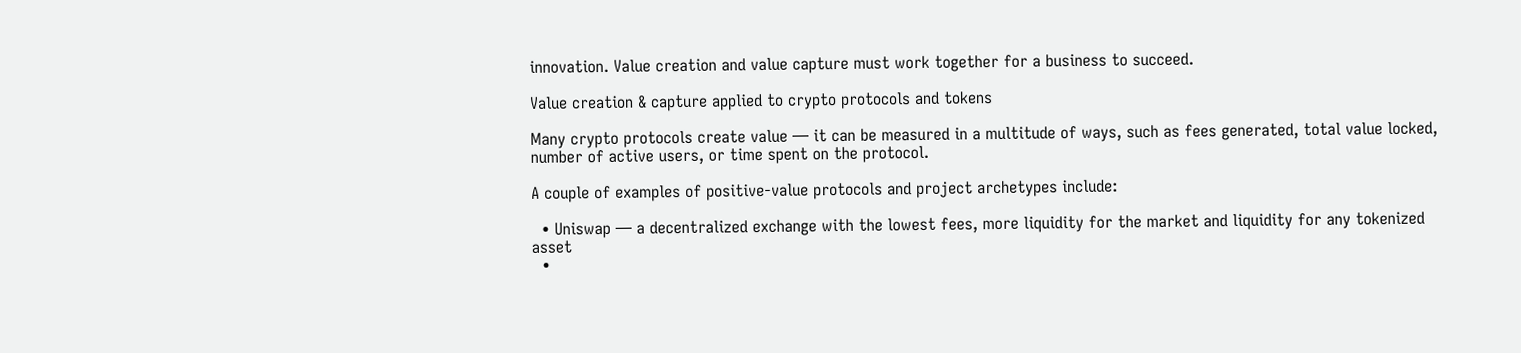innovation. Value creation and value capture must work together for a business to succeed.

Value creation & capture applied to crypto protocols and tokens

Many crypto protocols create value — it can be measured in a multitude of ways, such as fees generated, total value locked, number of active users, or time spent on the protocol.

A couple of examples of positive-value protocols and project archetypes include:

  • Uniswap — a decentralized exchange with the lowest fees, more liquidity for the market and liquidity for any tokenized asset
  •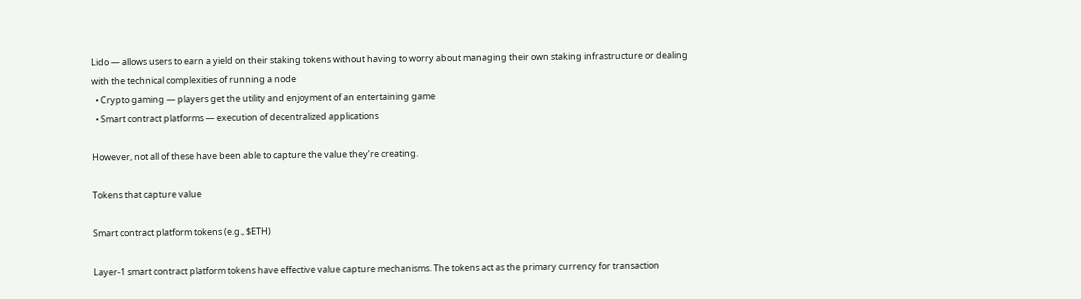Lido — allows users to earn a yield on their staking tokens without having to worry about managing their own staking infrastructure or dealing with the technical complexities of running a node
  • Crypto gaming — players get the utility and enjoyment of an entertaining game
  • Smart contract platforms — execution of decentralized applications

However, not all of these have been able to capture the value they’re creating.

Tokens that capture value

Smart contract platform tokens (e.g., $ETH)

Layer-1 smart contract platform tokens have effective value capture mechanisms. The tokens act as the primary currency for transaction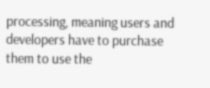processing, meaning users and developers have to purchase them to use the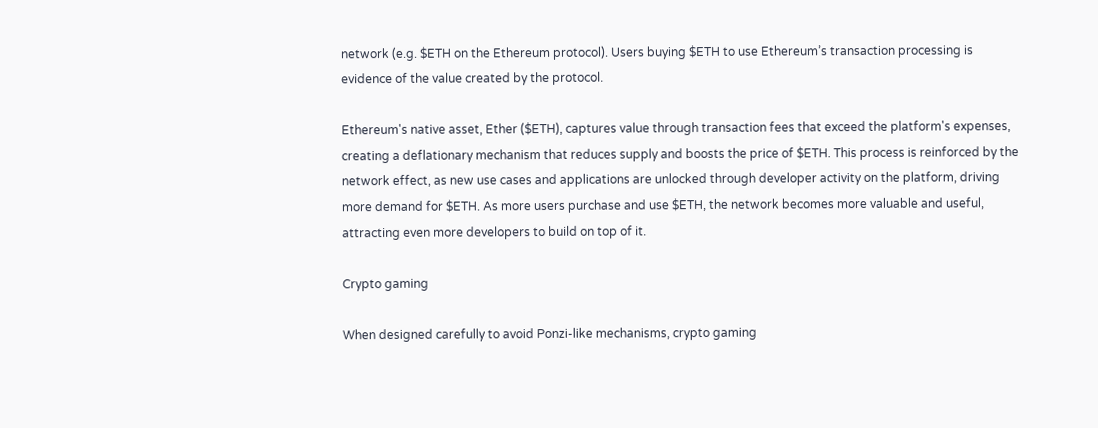network (e.g. $ETH on the Ethereum protocol). Users buying $ETH to use Ethereum’s transaction processing is evidence of the value created by the protocol.

Ethereum's native asset, Ether ($ETH), captures value through transaction fees that exceed the platform's expenses, creating a deflationary mechanism that reduces supply and boosts the price of $ETH. This process is reinforced by the network effect, as new use cases and applications are unlocked through developer activity on the platform, driving more demand for $ETH. As more users purchase and use $ETH, the network becomes more valuable and useful, attracting even more developers to build on top of it.

Crypto gaming

When designed carefully to avoid Ponzi-like mechanisms, crypto gaming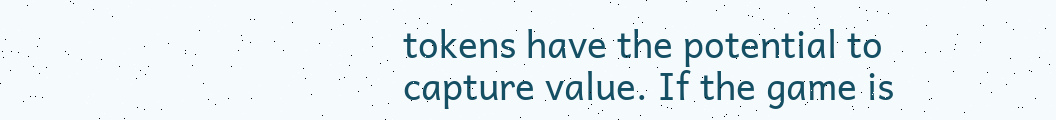tokens have the potential to capture value. If the game is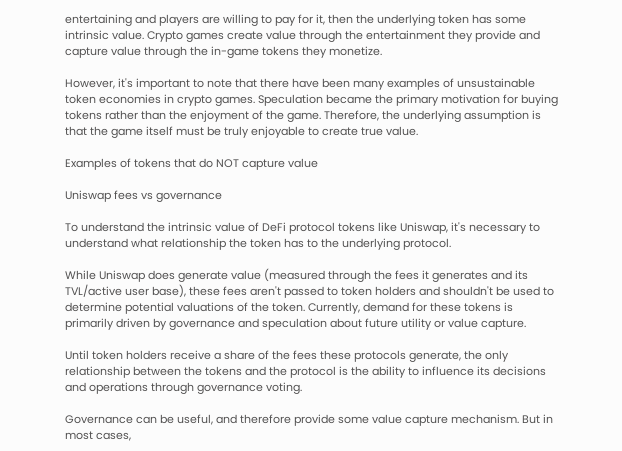entertaining and players are willing to pay for it, then the underlying token has some intrinsic value. Crypto games create value through the entertainment they provide and capture value through the in-game tokens they monetize.

However, it's important to note that there have been many examples of unsustainable token economies in crypto games. Speculation became the primary motivation for buying tokens rather than the enjoyment of the game. Therefore, the underlying assumption is that the game itself must be truly enjoyable to create true value.

Examples of tokens that do NOT capture value

Uniswap fees vs governance

To understand the intrinsic value of DeFi protocol tokens like Uniswap, it's necessary to understand what relationship the token has to the underlying protocol.

While Uniswap does generate value (measured through the fees it generates and its TVL/active user base), these fees aren't passed to token holders and shouldn't be used to determine potential valuations of the token. Currently, demand for these tokens is primarily driven by governance and speculation about future utility or value capture.

Until token holders receive a share of the fees these protocols generate, the only relationship between the tokens and the protocol is the ability to influence its decisions and operations through governance voting.

Governance can be useful, and therefore provide some value capture mechanism. But in most cases,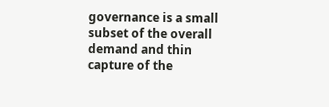governance is a small subset of the overall demand and thin capture of the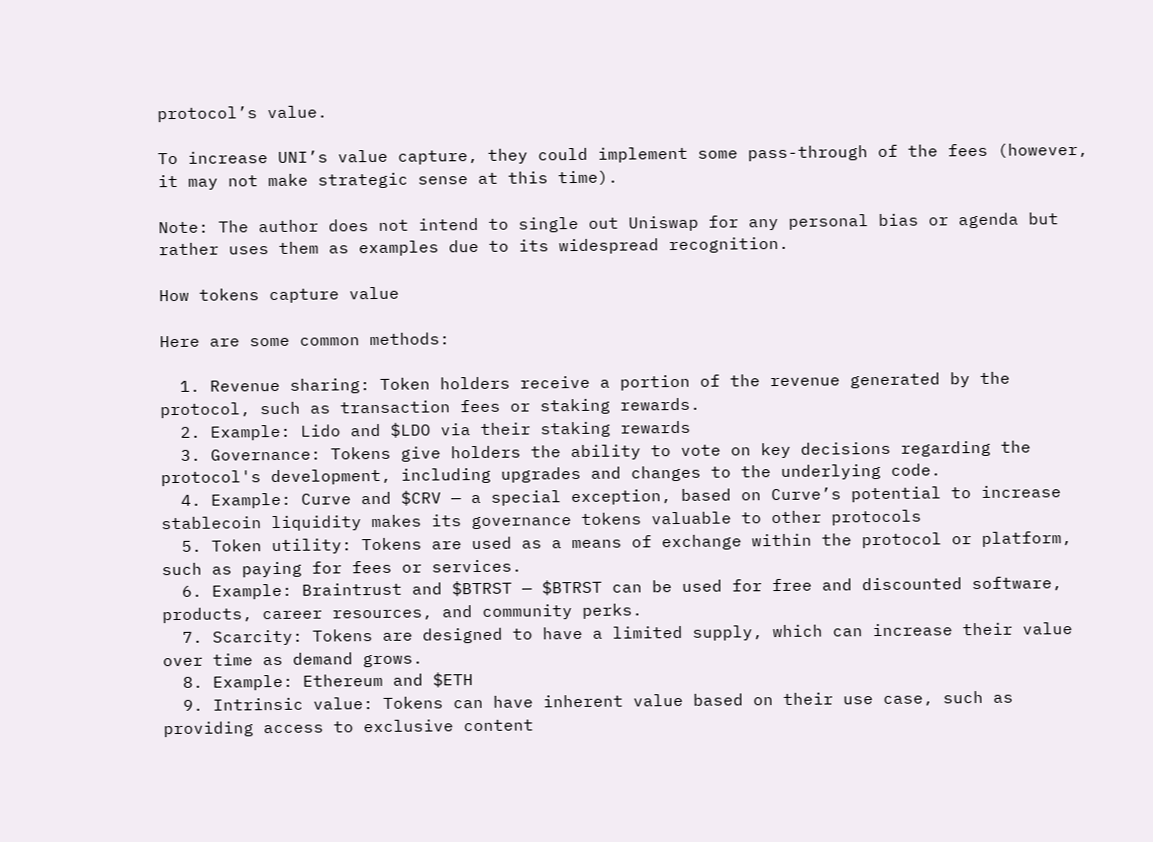protocol’s value.

To increase UNI’s value capture, they could implement some pass-through of the fees (however, it may not make strategic sense at this time).

Note: The author does not intend to single out Uniswap for any personal bias or agenda but rather uses them as examples due to its widespread recognition.

How tokens capture value

Here are some common methods:

  1. Revenue sharing: Token holders receive a portion of the revenue generated by the protocol, such as transaction fees or staking rewards.
  2. Example: Lido and $LDO via their staking rewards
  3. Governance: Tokens give holders the ability to vote on key decisions regarding the protocol's development, including upgrades and changes to the underlying code.
  4. Example: Curve and $CRV — a special exception, based on Curve’s potential to increase stablecoin liquidity makes its governance tokens valuable to other protocols
  5. Token utility: Tokens are used as a means of exchange within the protocol or platform, such as paying for fees or services.
  6. Example: Braintrust and $BTRST — $BTRST can be used for free and discounted software, products, career resources, and community perks.
  7. Scarcity: Tokens are designed to have a limited supply, which can increase their value over time as demand grows.
  8. Example: Ethereum and $ETH
  9. Intrinsic value: Tokens can have inherent value based on their use case, such as providing access to exclusive content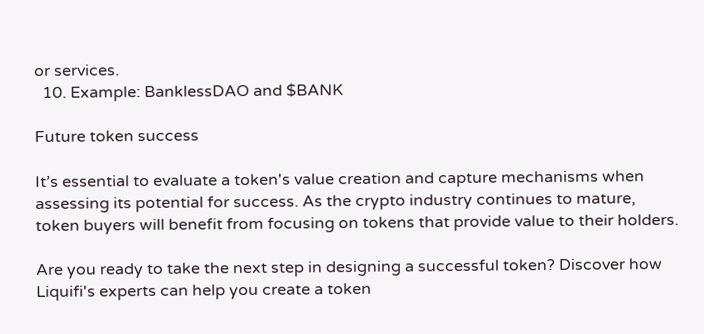or services.
  10. Example: BanklessDAO and $BANK

Future token success

It’s essential to evaluate a token's value creation and capture mechanisms when assessing its potential for success. As the crypto industry continues to mature, token buyers will benefit from focusing on tokens that provide value to their holders.

Are you ready to take the next step in designing a successful token? Discover how Liquifi's experts can help you create a token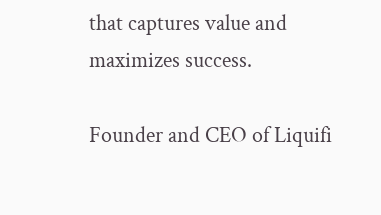that captures value and maximizes success.

Founder and CEO of Liquifi